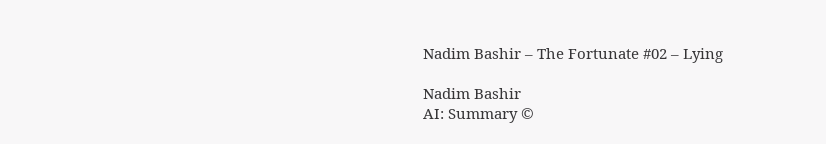Nadim Bashir – The Fortunate #02 – Lying

Nadim Bashir
AI: Summary ©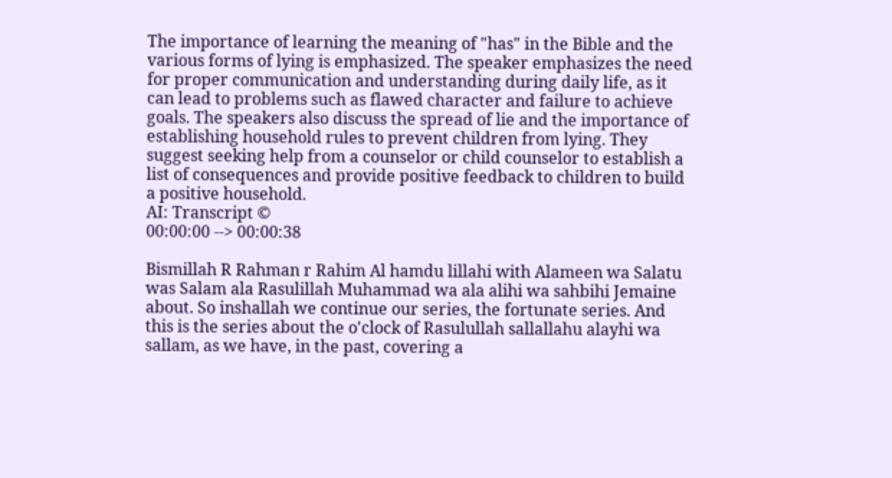The importance of learning the meaning of "has" in the Bible and the various forms of lying is emphasized. The speaker emphasizes the need for proper communication and understanding during daily life, as it can lead to problems such as flawed character and failure to achieve goals. The speakers also discuss the spread of lie and the importance of establishing household rules to prevent children from lying. They suggest seeking help from a counselor or child counselor to establish a list of consequences and provide positive feedback to children to build a positive household.
AI: Transcript ©
00:00:00 --> 00:00:38

Bismillah R Rahman r Rahim Al hamdu lillahi with Alameen wa Salatu was Salam ala Rasulillah Muhammad wa ala alihi wa sahbihi Jemaine about. So inshallah we continue our series, the fortunate series. And this is the series about the o'clock of Rasulullah sallallahu alayhi wa sallam, as we have, in the past, covering a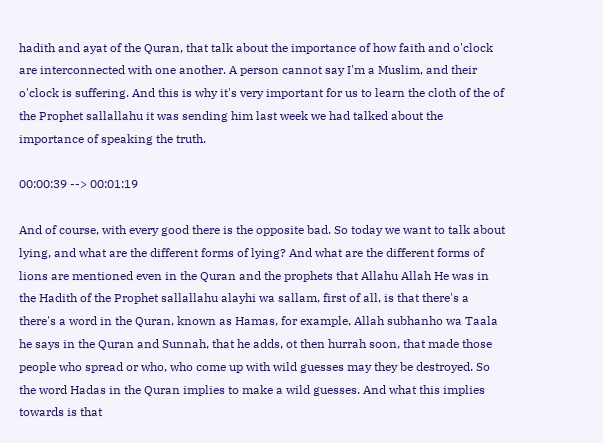hadith and ayat of the Quran, that talk about the importance of how faith and o'clock are interconnected with one another. A person cannot say I'm a Muslim, and their o'clock is suffering. And this is why it's very important for us to learn the cloth of the of the Prophet sallallahu it was sending him last week we had talked about the importance of speaking the truth.

00:00:39 --> 00:01:19

And of course, with every good there is the opposite bad. So today we want to talk about lying, and what are the different forms of lying? And what are the different forms of lions are mentioned even in the Quran and the prophets that Allahu Allah He was in the Hadith of the Prophet sallallahu alayhi wa sallam, first of all, is that there's a there's a word in the Quran, known as Hamas, for example, Allah subhanho wa Taala he says in the Quran and Sunnah, that he adds, ot then hurrah soon, that made those people who spread or who, who come up with wild guesses may they be destroyed. So the word Hadas in the Quran implies to make a wild guesses. And what this implies towards is that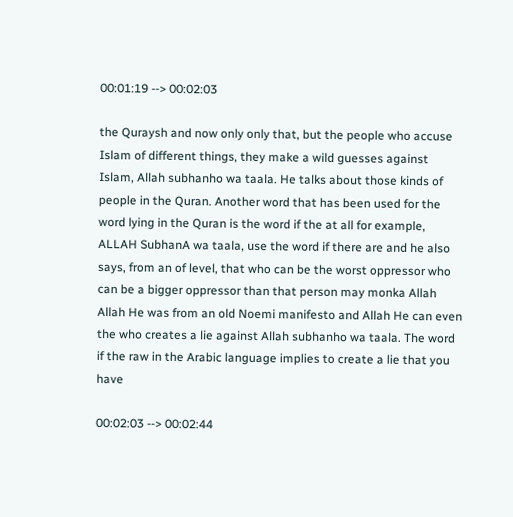00:01:19 --> 00:02:03

the Quraysh and now only only that, but the people who accuse Islam of different things, they make a wild guesses against Islam, Allah subhanho wa taala. He talks about those kinds of people in the Quran. Another word that has been used for the word lying in the Quran is the word if the at all for example, ALLAH SubhanA wa taala, use the word if there are and he also says, from an of level, that who can be the worst oppressor who can be a bigger oppressor than that person may monka Allah Allah He was from an old Noemi manifesto and Allah He can even the who creates a lie against Allah subhanho wa taala. The word if the raw in the Arabic language implies to create a lie that you have

00:02:03 --> 00:02:44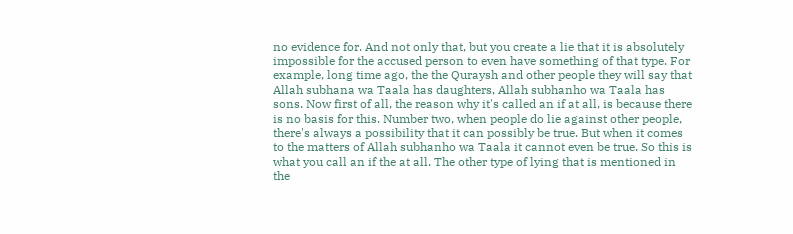no evidence for. And not only that, but you create a lie that it is absolutely impossible for the accused person to even have something of that type. For example, long time ago, the the Quraysh and other people they will say that Allah subhana wa Taala has daughters, Allah subhanho wa Taala has sons. Now first of all, the reason why it's called an if at all, is because there is no basis for this. Number two, when people do lie against other people, there's always a possibility that it can possibly be true. But when it comes to the matters of Allah subhanho wa Taala it cannot even be true. So this is what you call an if the at all. The other type of lying that is mentioned in the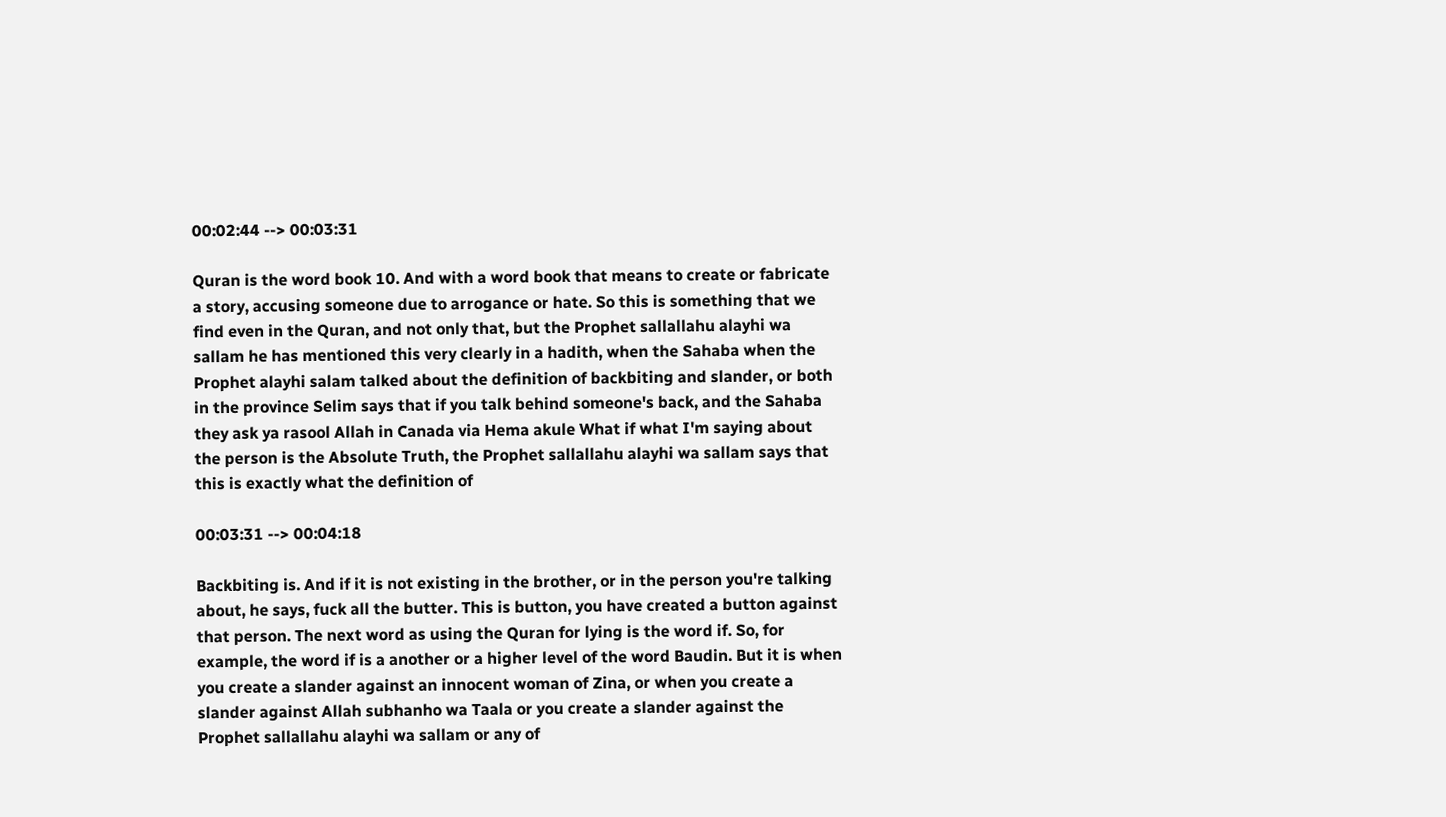00:02:44 --> 00:03:31

Quran is the word book 10. And with a word book that means to create or fabricate a story, accusing someone due to arrogance or hate. So this is something that we find even in the Quran, and not only that, but the Prophet sallallahu alayhi wa sallam he has mentioned this very clearly in a hadith, when the Sahaba when the Prophet alayhi salam talked about the definition of backbiting and slander, or both in the province Selim says that if you talk behind someone's back, and the Sahaba they ask ya rasool Allah in Canada via Hema akule What if what I'm saying about the person is the Absolute Truth, the Prophet sallallahu alayhi wa sallam says that this is exactly what the definition of

00:03:31 --> 00:04:18

Backbiting is. And if it is not existing in the brother, or in the person you're talking about, he says, fuck all the butter. This is button, you have created a button against that person. The next word as using the Quran for lying is the word if. So, for example, the word if is a another or a higher level of the word Baudin. But it is when you create a slander against an innocent woman of Zina, or when you create a slander against Allah subhanho wa Taala or you create a slander against the Prophet sallallahu alayhi wa sallam or any of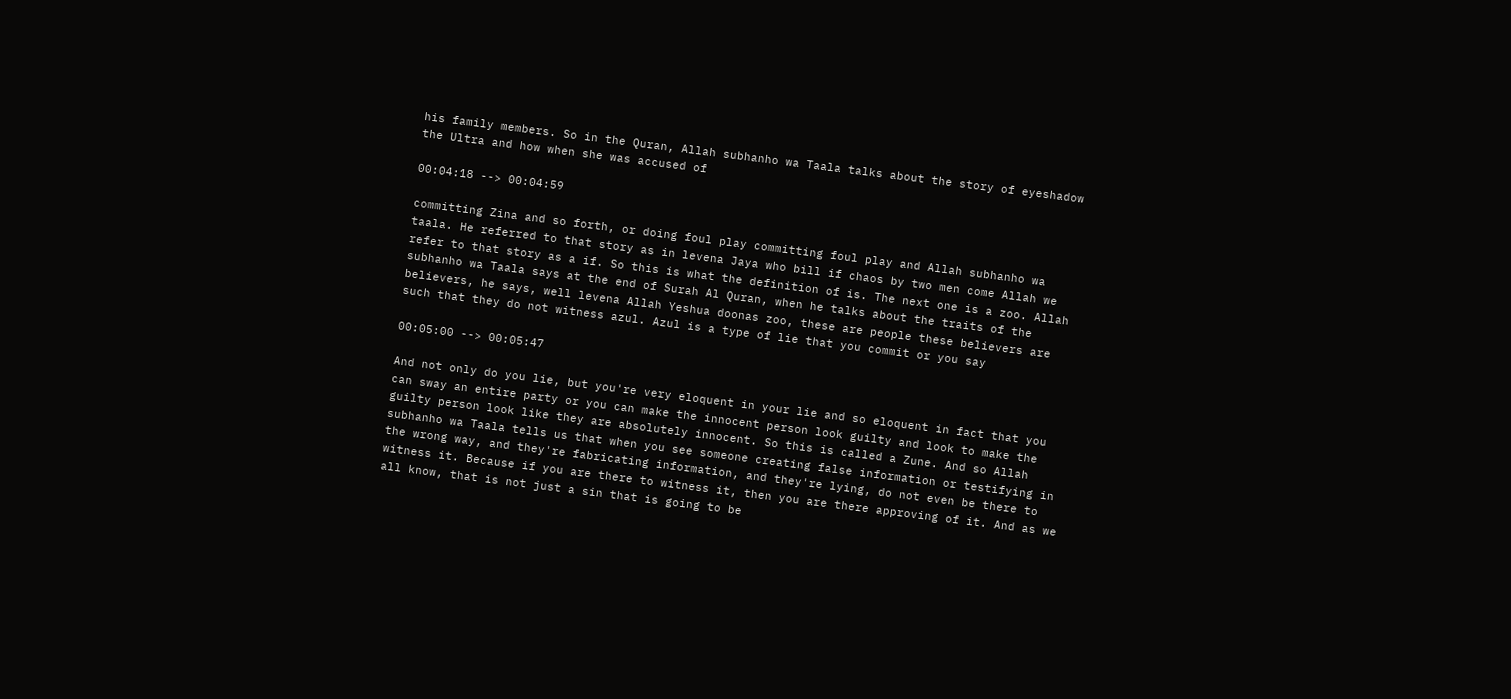his family members. So in the Quran, Allah subhanho wa Taala talks about the story of eyeshadow the Ultra and how when she was accused of

00:04:18 --> 00:04:59

committing Zina and so forth, or doing foul play committing foul play and Allah subhanho wa taala. He referred to that story as in levena Jaya who bill if chaos by two men come Allah we refer to that story as a if. So this is what the definition of is. The next one is a zoo. Allah subhanho wa Taala says at the end of Surah Al Quran, when he talks about the traits of the believers, he says, well levena Allah Yeshua doonas zoo, these are people these believers are such that they do not witness azul. Azul is a type of lie that you commit or you say

00:05:00 --> 00:05:47

And not only do you lie, but you're very eloquent in your lie and so eloquent in fact that you can sway an entire party or you can make the innocent person look guilty and look to make the guilty person look like they are absolutely innocent. So this is called a Zune. And so Allah subhanho wa Taala tells us that when you see someone creating false information or testifying in the wrong way, and they're fabricating information, and they're lying, do not even be there to witness it. Because if you are there to witness it, then you are there approving of it. And as we all know, that is not just a sin that is going to be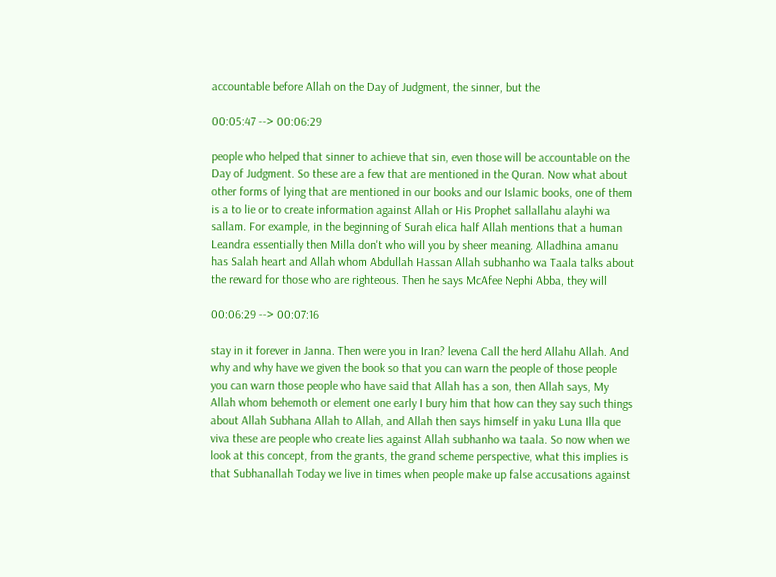accountable before Allah on the Day of Judgment, the sinner, but the

00:05:47 --> 00:06:29

people who helped that sinner to achieve that sin, even those will be accountable on the Day of Judgment. So these are a few that are mentioned in the Quran. Now what about other forms of lying that are mentioned in our books and our Islamic books, one of them is a to lie or to create information against Allah or His Prophet sallallahu alayhi wa sallam. For example, in the beginning of Surah elica half Allah mentions that a human Leandra essentially then Milla don't who will you by sheer meaning. Alladhina amanu has Salah heart and Allah whom Abdullah Hassan Allah subhanho wa Taala talks about the reward for those who are righteous. Then he says McAfee Nephi Abba, they will

00:06:29 --> 00:07:16

stay in it forever in Janna. Then were you in Iran? levena Call the herd Allahu Allah. And why and why have we given the book so that you can warn the people of those people you can warn those people who have said that Allah has a son, then Allah says, My Allah whom behemoth or element one early I bury him that how can they say such things about Allah Subhana Allah to Allah, and Allah then says himself in yaku Luna Illa que viva these are people who create lies against Allah subhanho wa taala. So now when we look at this concept, from the grants, the grand scheme perspective, what this implies is that Subhanallah Today we live in times when people make up false accusations against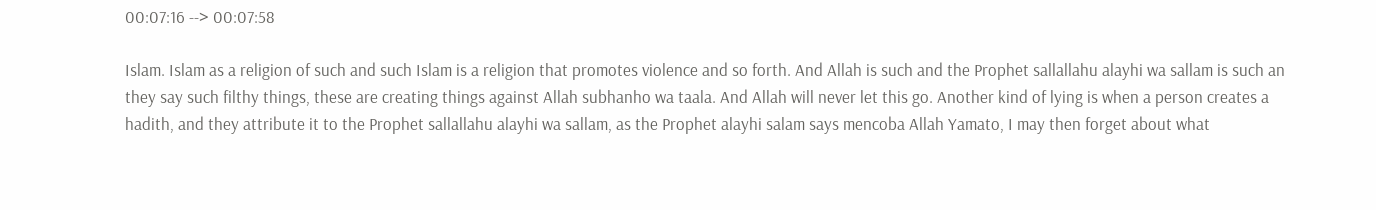00:07:16 --> 00:07:58

Islam. Islam as a religion of such and such Islam is a religion that promotes violence and so forth. And Allah is such and the Prophet sallallahu alayhi wa sallam is such an they say such filthy things, these are creating things against Allah subhanho wa taala. And Allah will never let this go. Another kind of lying is when a person creates a hadith, and they attribute it to the Prophet sallallahu alayhi wa sallam, as the Prophet alayhi salam says mencoba Allah Yamato, I may then forget about what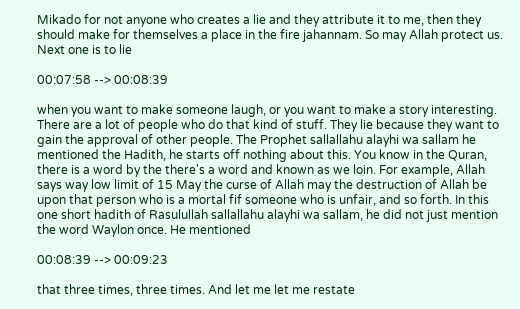Mikado for not anyone who creates a lie and they attribute it to me, then they should make for themselves a place in the fire jahannam. So may Allah protect us. Next one is to lie

00:07:58 --> 00:08:39

when you want to make someone laugh, or you want to make a story interesting. There are a lot of people who do that kind of stuff. They lie because they want to gain the approval of other people. The Prophet sallallahu alayhi wa sallam he mentioned the Hadith, he starts off nothing about this. You know in the Quran, there is a word by the there's a word and known as we loin. For example, Allah says way low limit of 15 May the curse of Allah may the destruction of Allah be upon that person who is a mortal fif someone who is unfair, and so forth. In this one short hadith of Rasulullah sallallahu alayhi wa sallam, he did not just mention the word Waylon once. He mentioned

00:08:39 --> 00:09:23

that three times, three times. And let me let me restate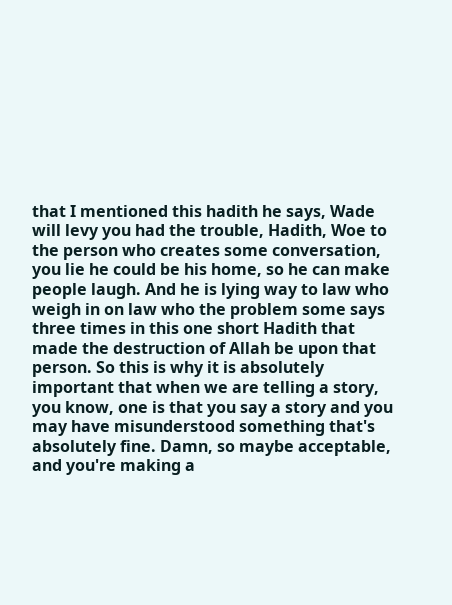that I mentioned this hadith he says, Wade will levy you had the trouble, Hadith, Woe to the person who creates some conversation, you lie he could be his home, so he can make people laugh. And he is lying way to law who weigh in on law who the problem some says three times in this one short Hadith that made the destruction of Allah be upon that person. So this is why it is absolutely important that when we are telling a story, you know, one is that you say a story and you may have misunderstood something that's absolutely fine. Damn, so maybe acceptable, and you're making a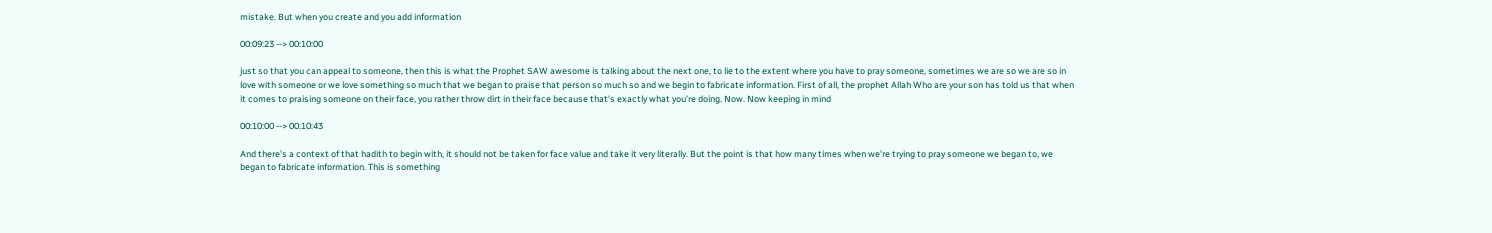mistake. But when you create and you add information

00:09:23 --> 00:10:00

just so that you can appeal to someone, then this is what the Prophet SAW awesome is talking about the next one, to lie to the extent where you have to pray someone, sometimes we are so we are so in love with someone or we love something so much that we began to praise that person so much so and we begin to fabricate information. First of all, the prophet Allah Who are your son has told us that when it comes to praising someone on their face, you rather throw dirt in their face because that's exactly what you're doing. Now. Now keeping in mind

00:10:00 --> 00:10:43

And there's a context of that hadith to begin with, it should not be taken for face value and take it very literally. But the point is that how many times when we're trying to pray someone we began to, we began to fabricate information. This is something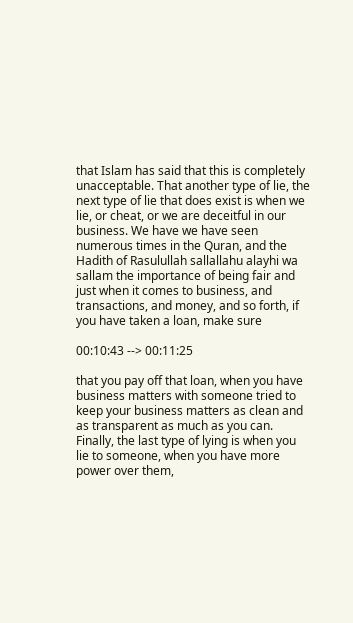that Islam has said that this is completely unacceptable. That another type of lie, the next type of lie that does exist is when we lie, or cheat, or we are deceitful in our business. We have we have seen numerous times in the Quran, and the Hadith of Rasulullah sallallahu alayhi wa sallam the importance of being fair and just when it comes to business, and transactions, and money, and so forth, if you have taken a loan, make sure

00:10:43 --> 00:11:25

that you pay off that loan, when you have business matters with someone tried to keep your business matters as clean and as transparent as much as you can. Finally, the last type of lying is when you lie to someone, when you have more power over them,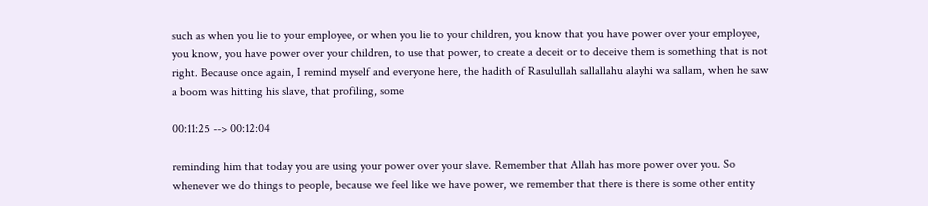such as when you lie to your employee, or when you lie to your children, you know that you have power over your employee, you know, you have power over your children, to use that power, to create a deceit or to deceive them is something that is not right. Because once again, I remind myself and everyone here, the hadith of Rasulullah sallallahu alayhi wa sallam, when he saw a boom was hitting his slave, that profiling, some

00:11:25 --> 00:12:04

reminding him that today you are using your power over your slave. Remember that Allah has more power over you. So whenever we do things to people, because we feel like we have power, we remember that there is there is some other entity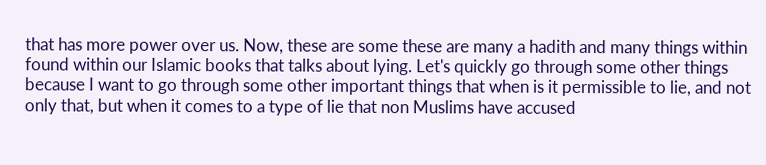that has more power over us. Now, these are some these are many a hadith and many things within found within our Islamic books that talks about lying. Let's quickly go through some other things because I want to go through some other important things that when is it permissible to lie, and not only that, but when it comes to a type of lie that non Muslims have accused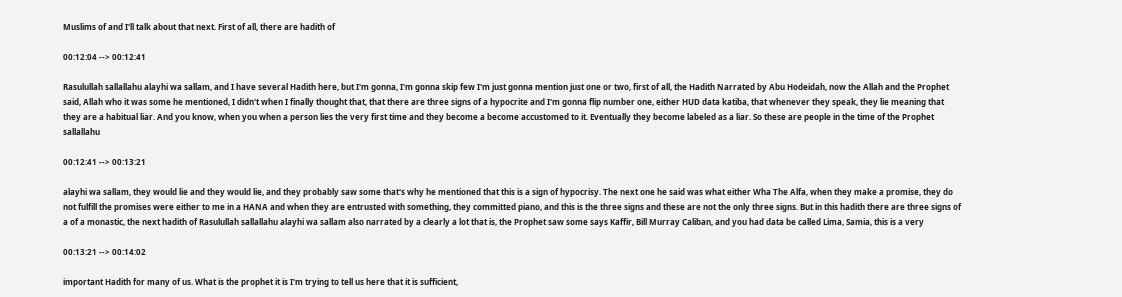Muslims of and I'll talk about that next. First of all, there are hadith of

00:12:04 --> 00:12:41

Rasulullah sallallahu alayhi wa sallam, and I have several Hadith here, but I'm gonna, I'm gonna skip few I'm just gonna mention just one or two, first of all, the Hadith Narrated by Abu Hodeidah, now the Allah and the Prophet said, Allah who it was some he mentioned, I didn't when I finally thought that, that there are three signs of a hypocrite and I'm gonna flip number one, either HUD data katiba, that whenever they speak, they lie meaning that they are a habitual liar. And you know, when you when a person lies the very first time and they become a become accustomed to it. Eventually they become labeled as a liar. So these are people in the time of the Prophet sallallahu

00:12:41 --> 00:13:21

alayhi wa sallam, they would lie and they would lie, and they probably saw some that's why he mentioned that this is a sign of hypocrisy. The next one he said was what either Wha The Alfa, when they make a promise, they do not fulfill the promises were either to me in a HANA and when they are entrusted with something, they committed piano, and this is the three signs and these are not the only three signs. But in this hadith there are three signs of a of a monastic, the next hadith of Rasulullah sallallahu alayhi wa sallam also narrated by a clearly a lot that is, the Prophet saw some says Kaffir, Bill Murray Caliban, and you had data be called Lima, Samia, this is a very

00:13:21 --> 00:14:02

important Hadith for many of us. What is the prophet it is I'm trying to tell us here that it is sufficient,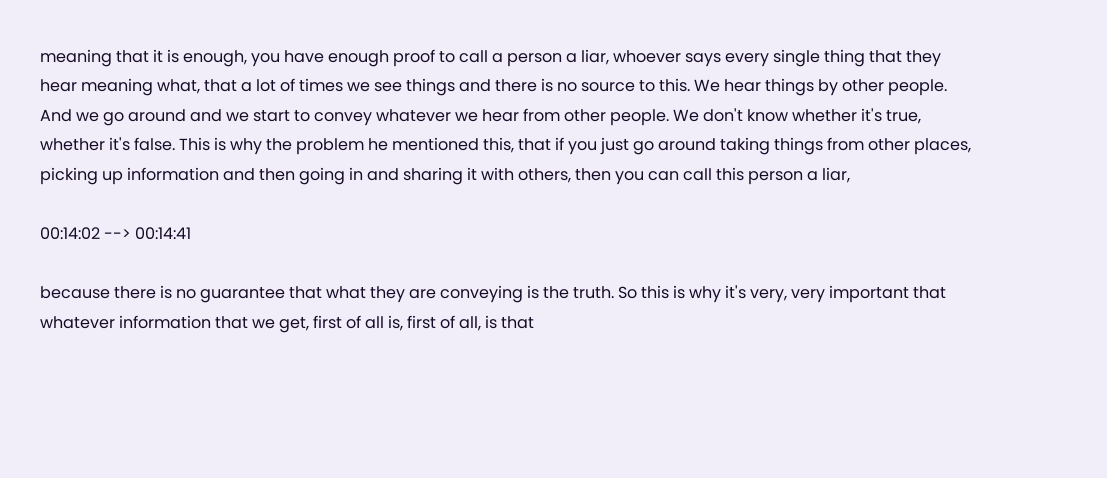meaning that it is enough, you have enough proof to call a person a liar, whoever says every single thing that they hear meaning what, that a lot of times we see things and there is no source to this. We hear things by other people. And we go around and we start to convey whatever we hear from other people. We don't know whether it's true, whether it's false. This is why the problem he mentioned this, that if you just go around taking things from other places, picking up information and then going in and sharing it with others, then you can call this person a liar,

00:14:02 --> 00:14:41

because there is no guarantee that what they are conveying is the truth. So this is why it's very, very important that whatever information that we get, first of all is, first of all, is that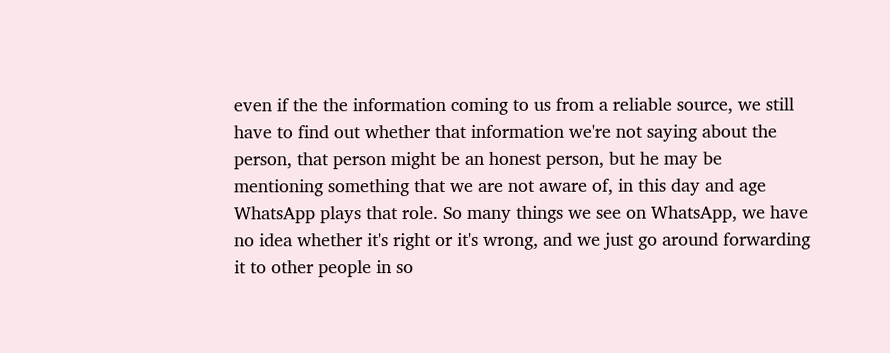even if the the information coming to us from a reliable source, we still have to find out whether that information we're not saying about the person, that person might be an honest person, but he may be mentioning something that we are not aware of, in this day and age WhatsApp plays that role. So many things we see on WhatsApp, we have no idea whether it's right or it's wrong, and we just go around forwarding it to other people in so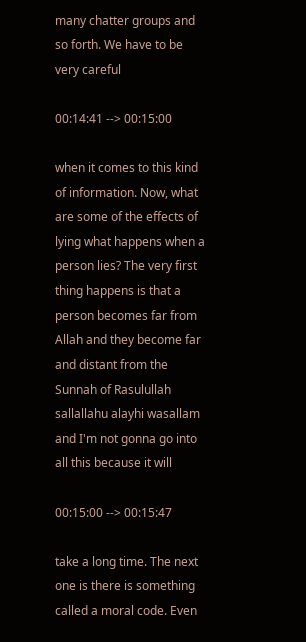many chatter groups and so forth. We have to be very careful

00:14:41 --> 00:15:00

when it comes to this kind of information. Now, what are some of the effects of lying what happens when a person lies? The very first thing happens is that a person becomes far from Allah and they become far and distant from the Sunnah of Rasulullah sallallahu alayhi wasallam and I'm not gonna go into all this because it will

00:15:00 --> 00:15:47

take a long time. The next one is there is something called a moral code. Even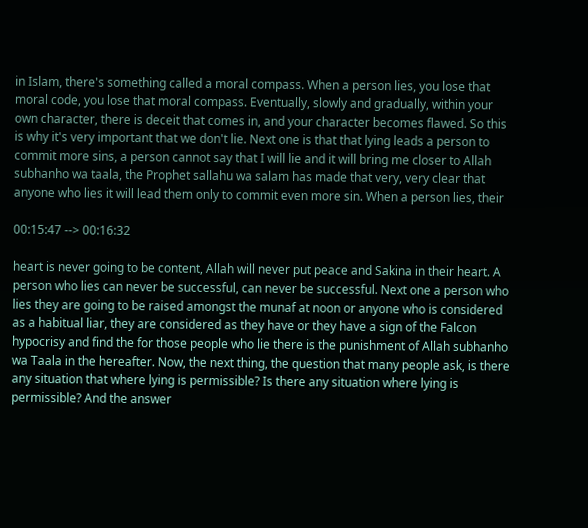in Islam, there's something called a moral compass. When a person lies, you lose that moral code, you lose that moral compass. Eventually, slowly and gradually, within your own character, there is deceit that comes in, and your character becomes flawed. So this is why it's very important that we don't lie. Next one is that that lying leads a person to commit more sins, a person cannot say that I will lie and it will bring me closer to Allah subhanho wa taala, the Prophet sallahu wa salam has made that very, very clear that anyone who lies it will lead them only to commit even more sin. When a person lies, their

00:15:47 --> 00:16:32

heart is never going to be content, Allah will never put peace and Sakina in their heart. A person who lies can never be successful, can never be successful. Next one a person who lies they are going to be raised amongst the munaf at noon or anyone who is considered as a habitual liar, they are considered as they have or they have a sign of the Falcon hypocrisy and find the for those people who lie there is the punishment of Allah subhanho wa Taala in the hereafter. Now, the next thing, the question that many people ask, is there any situation that where lying is permissible? Is there any situation where lying is permissible? And the answer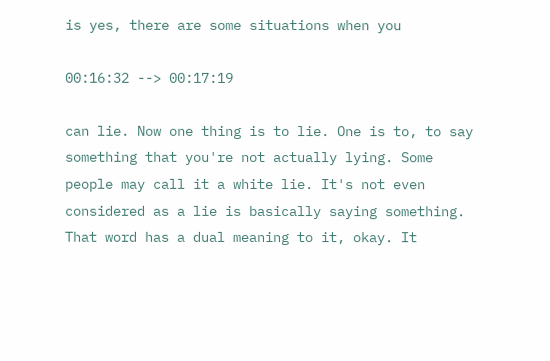is yes, there are some situations when you

00:16:32 --> 00:17:19

can lie. Now one thing is to lie. One is to, to say something that you're not actually lying. Some people may call it a white lie. It's not even considered as a lie is basically saying something. That word has a dual meaning to it, okay. It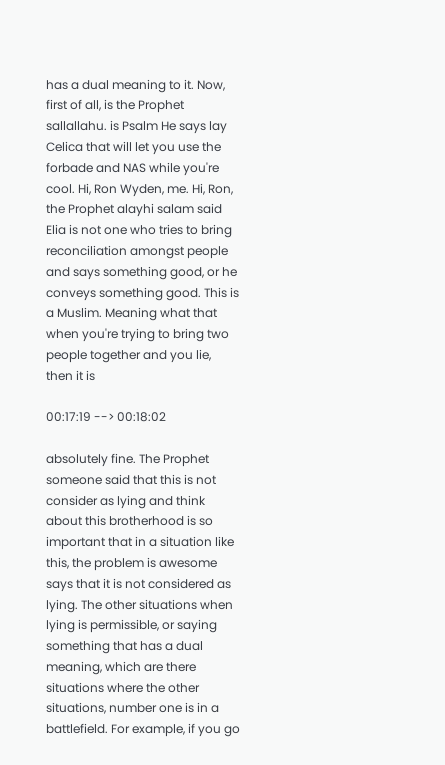has a dual meaning to it. Now, first of all, is the Prophet sallallahu. is Psalm He says lay Celica that will let you use the forbade and NAS while you're cool. Hi, Ron Wyden, me. Hi, Ron, the Prophet alayhi salam said Elia is not one who tries to bring reconciliation amongst people and says something good, or he conveys something good. This is a Muslim. Meaning what that when you're trying to bring two people together and you lie, then it is

00:17:19 --> 00:18:02

absolutely fine. The Prophet someone said that this is not consider as lying and think about this brotherhood is so important that in a situation like this, the problem is awesome says that it is not considered as lying. The other situations when lying is permissible, or saying something that has a dual meaning, which are there situations where the other situations, number one is in a battlefield. For example, if you go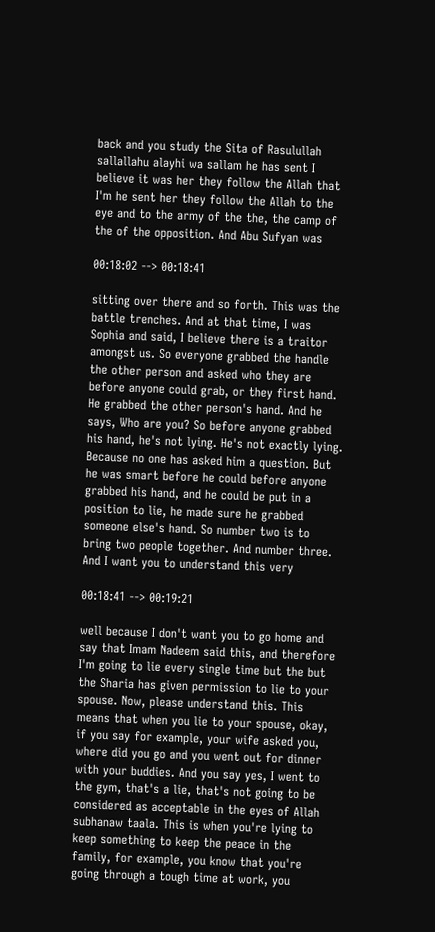back and you study the Sita of Rasulullah sallallahu alayhi wa sallam he has sent I believe it was her they follow the Allah that I'm he sent her they follow the Allah to the eye and to the army of the the, the camp of the of the opposition. And Abu Sufyan was

00:18:02 --> 00:18:41

sitting over there and so forth. This was the battle trenches. And at that time, I was Sophia and said, I believe there is a traitor amongst us. So everyone grabbed the handle the other person and asked who they are before anyone could grab, or they first hand. He grabbed the other person's hand. And he says, Who are you? So before anyone grabbed his hand, he's not lying. He's not exactly lying. Because no one has asked him a question. But he was smart before he could before anyone grabbed his hand, and he could be put in a position to lie, he made sure he grabbed someone else's hand. So number two is to bring two people together. And number three. And I want you to understand this very

00:18:41 --> 00:19:21

well because I don't want you to go home and say that Imam Nadeem said this, and therefore I'm going to lie every single time but the but the Sharia has given permission to lie to your spouse. Now, please understand this. This means that when you lie to your spouse, okay, if you say for example, your wife asked you, where did you go and you went out for dinner with your buddies. And you say yes, I went to the gym, that's a lie, that's not going to be considered as acceptable in the eyes of Allah subhanaw taala. This is when you're lying to keep something to keep the peace in the family, for example, you know that you're going through a tough time at work, you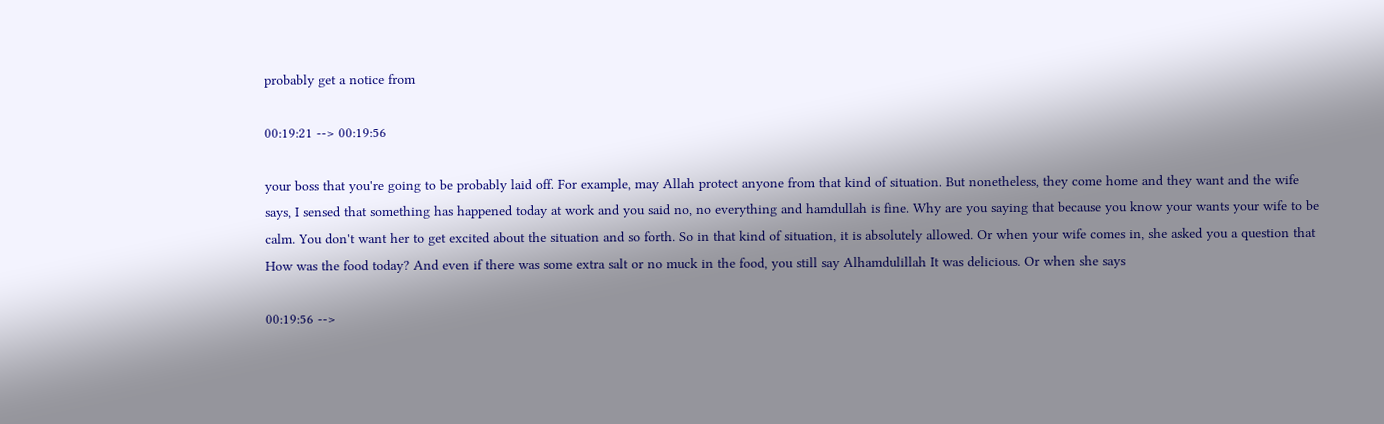probably get a notice from

00:19:21 --> 00:19:56

your boss that you're going to be probably laid off. For example, may Allah protect anyone from that kind of situation. But nonetheless, they come home and they want and the wife says, I sensed that something has happened today at work and you said no, no everything and hamdullah is fine. Why are you saying that because you know your wants your wife to be calm. You don't want her to get excited about the situation and so forth. So in that kind of situation, it is absolutely allowed. Or when your wife comes in, she asked you a question that How was the food today? And even if there was some extra salt or no muck in the food, you still say Alhamdulillah It was delicious. Or when she says

00:19:56 -->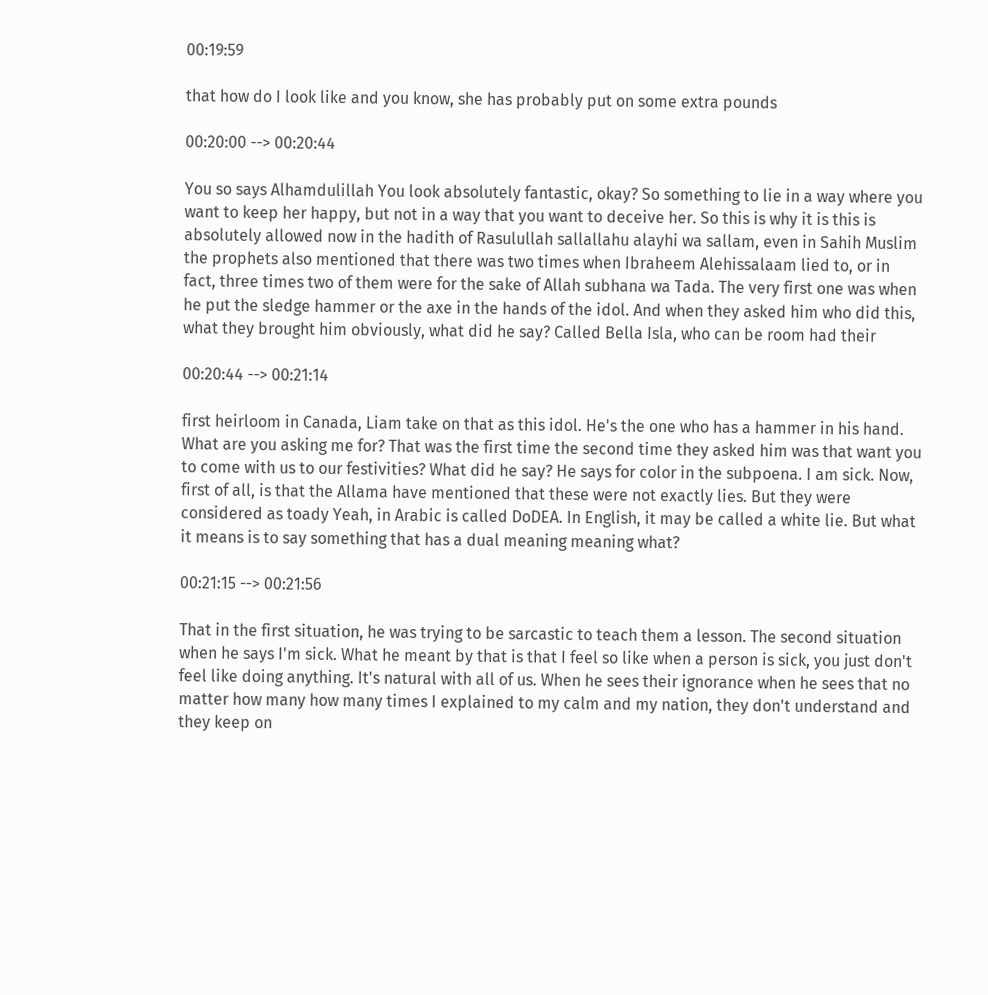00:19:59

that how do I look like and you know, she has probably put on some extra pounds

00:20:00 --> 00:20:44

You so says Alhamdulillah You look absolutely fantastic, okay? So something to lie in a way where you want to keep her happy, but not in a way that you want to deceive her. So this is why it is this is absolutely allowed now in the hadith of Rasulullah sallallahu alayhi wa sallam, even in Sahih Muslim the prophets also mentioned that there was two times when Ibraheem Alehissalaam lied to, or in fact, three times two of them were for the sake of Allah subhana wa Tada. The very first one was when he put the sledge hammer or the axe in the hands of the idol. And when they asked him who did this, what they brought him obviously, what did he say? Called Bella Isla, who can be room had their

00:20:44 --> 00:21:14

first heirloom in Canada, Liam take on that as this idol. He's the one who has a hammer in his hand. What are you asking me for? That was the first time the second time they asked him was that want you to come with us to our festivities? What did he say? He says for color in the subpoena. I am sick. Now, first of all, is that the Allama have mentioned that these were not exactly lies. But they were considered as toady Yeah, in Arabic is called DoDEA. In English, it may be called a white lie. But what it means is to say something that has a dual meaning meaning what?

00:21:15 --> 00:21:56

That in the first situation, he was trying to be sarcastic to teach them a lesson. The second situation when he says I'm sick. What he meant by that is that I feel so like when a person is sick, you just don't feel like doing anything. It's natural with all of us. When he sees their ignorance when he sees that no matter how many how many times I explained to my calm and my nation, they don't understand and they keep on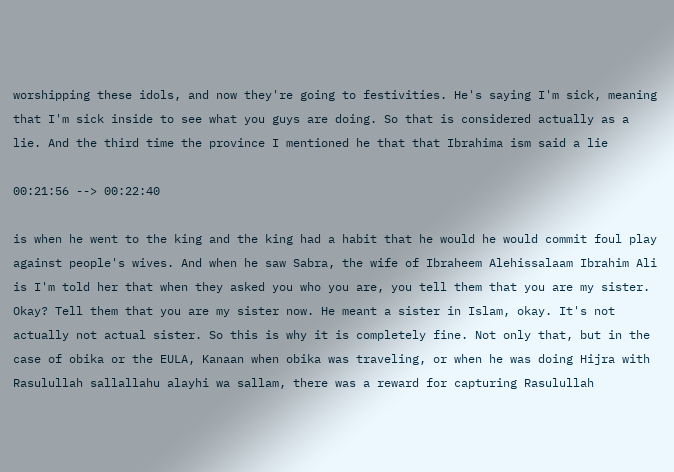worshipping these idols, and now they're going to festivities. He's saying I'm sick, meaning that I'm sick inside to see what you guys are doing. So that is considered actually as a lie. And the third time the province I mentioned he that that Ibrahima ism said a lie

00:21:56 --> 00:22:40

is when he went to the king and the king had a habit that he would he would commit foul play against people's wives. And when he saw Sabra, the wife of Ibraheem Alehissalaam Ibrahim Ali is I'm told her that when they asked you who you are, you tell them that you are my sister. Okay? Tell them that you are my sister now. He meant a sister in Islam, okay. It's not actually not actual sister. So this is why it is completely fine. Not only that, but in the case of obika or the EULA, Kanaan when obika was traveling, or when he was doing Hijra with Rasulullah sallallahu alayhi wa sallam, there was a reward for capturing Rasulullah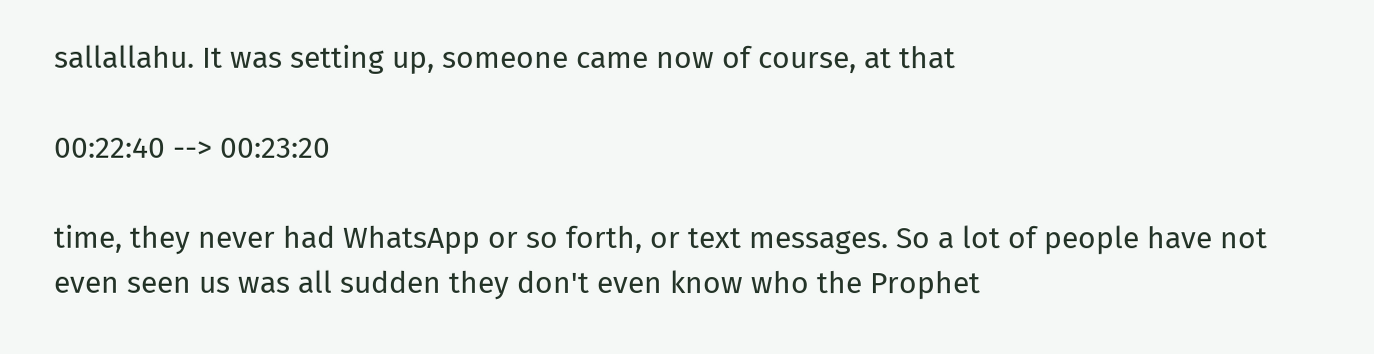sallallahu. It was setting up, someone came now of course, at that

00:22:40 --> 00:23:20

time, they never had WhatsApp or so forth, or text messages. So a lot of people have not even seen us was all sudden they don't even know who the Prophet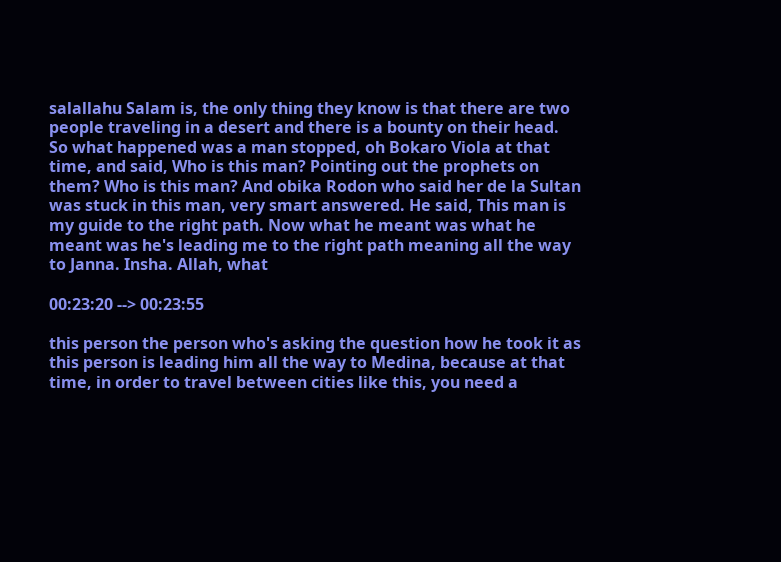salallahu Salam is, the only thing they know is that there are two people traveling in a desert and there is a bounty on their head. So what happened was a man stopped, oh Bokaro Viola at that time, and said, Who is this man? Pointing out the prophets on them? Who is this man? And obika Rodon who said her de la Sultan was stuck in this man, very smart answered. He said, This man is my guide to the right path. Now what he meant was what he meant was he's leading me to the right path meaning all the way to Janna. Insha. Allah, what

00:23:20 --> 00:23:55

this person the person who's asking the question how he took it as this person is leading him all the way to Medina, because at that time, in order to travel between cities like this, you need a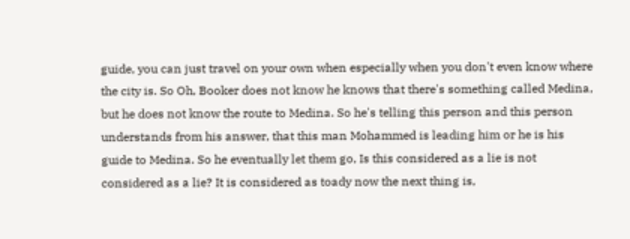guide, you can just travel on your own when especially when you don't even know where the city is. So Oh, Booker does not know he knows that there's something called Medina, but he does not know the route to Medina. So he's telling this person and this person understands from his answer, that this man Mohammed is leading him or he is his guide to Medina. So he eventually let them go, Is this considered as a lie is not considered as a lie? It is considered as toady now the next thing is,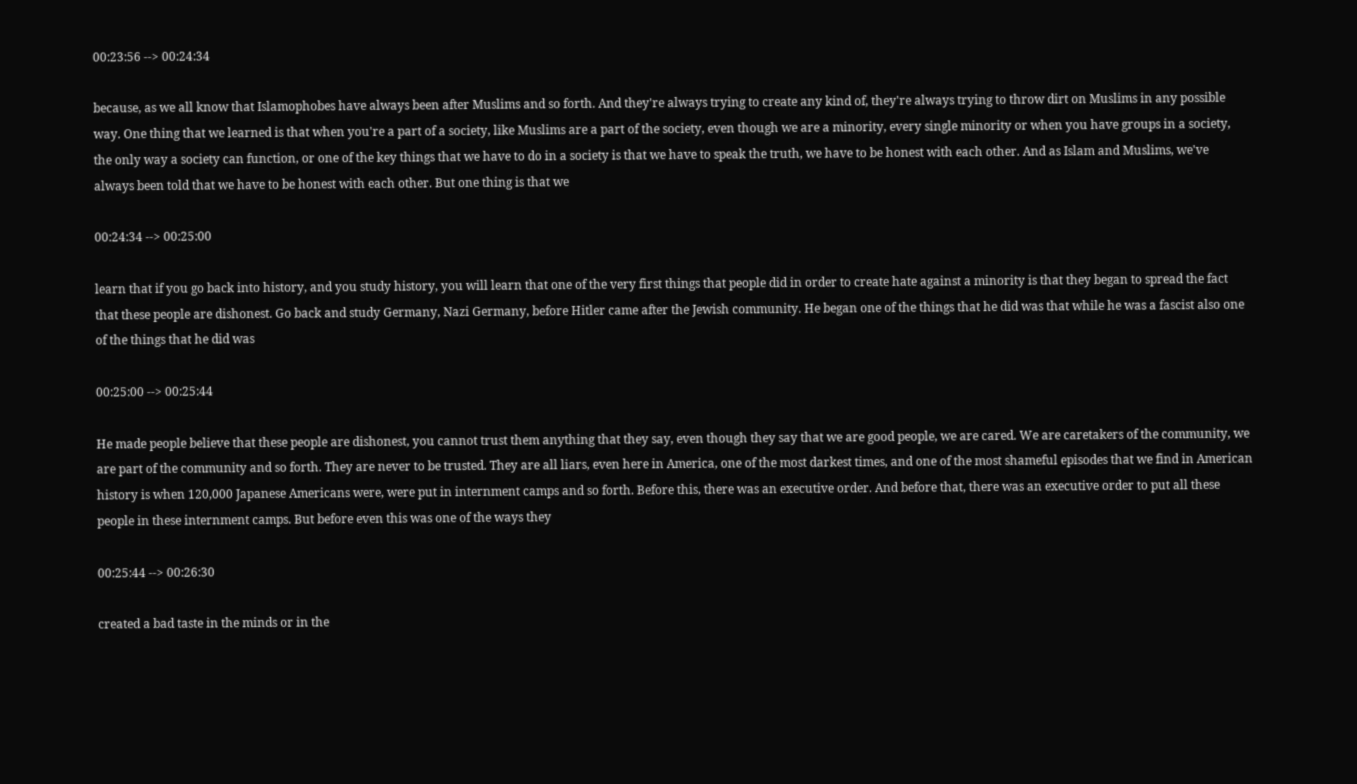00:23:56 --> 00:24:34

because, as we all know that Islamophobes have always been after Muslims and so forth. And they're always trying to create any kind of, they're always trying to throw dirt on Muslims in any possible way. One thing that we learned is that when you're a part of a society, like Muslims are a part of the society, even though we are a minority, every single minority or when you have groups in a society, the only way a society can function, or one of the key things that we have to do in a society is that we have to speak the truth, we have to be honest with each other. And as Islam and Muslims, we've always been told that we have to be honest with each other. But one thing is that we

00:24:34 --> 00:25:00

learn that if you go back into history, and you study history, you will learn that one of the very first things that people did in order to create hate against a minority is that they began to spread the fact that these people are dishonest. Go back and study Germany, Nazi Germany, before Hitler came after the Jewish community. He began one of the things that he did was that while he was a fascist also one of the things that he did was

00:25:00 --> 00:25:44

He made people believe that these people are dishonest, you cannot trust them anything that they say, even though they say that we are good people, we are cared. We are caretakers of the community, we are part of the community and so forth. They are never to be trusted. They are all liars, even here in America, one of the most darkest times, and one of the most shameful episodes that we find in American history is when 120,000 Japanese Americans were, were put in internment camps and so forth. Before this, there was an executive order. And before that, there was an executive order to put all these people in these internment camps. But before even this was one of the ways they

00:25:44 --> 00:26:30

created a bad taste in the minds or in the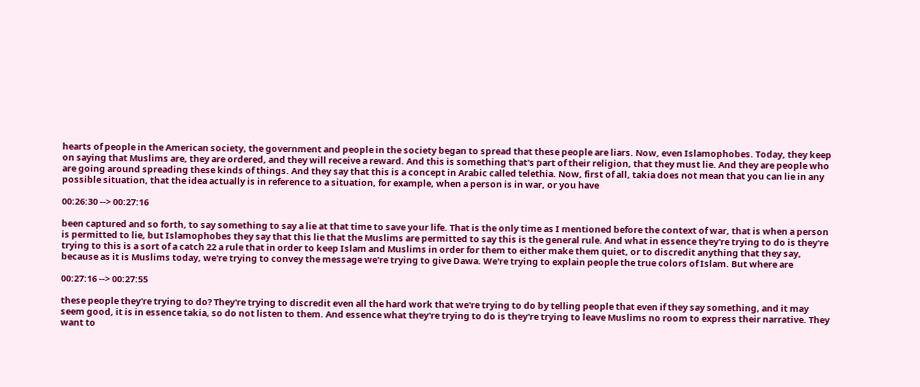hearts of people in the American society, the government and people in the society began to spread that these people are liars. Now, even Islamophobes. Today, they keep on saying that Muslims are, they are ordered, and they will receive a reward. And this is something that's part of their religion, that they must lie. And they are people who are going around spreading these kinds of things. And they say that this is a concept in Arabic called telethia. Now, first of all, takia does not mean that you can lie in any possible situation, that the idea actually is in reference to a situation, for example, when a person is in war, or you have

00:26:30 --> 00:27:16

been captured and so forth, to say something to say a lie at that time to save your life. That is the only time as I mentioned before the context of war, that is when a person is permitted to lie, but Islamophobes they say that this lie that the Muslims are permitted to say this is the general rule. And what in essence they're trying to do is they're trying to this is a sort of a catch 22 a rule that in order to keep Islam and Muslims in order for them to either make them quiet, or to discredit anything that they say, because as it is Muslims today, we're trying to convey the message we're trying to give Dawa. We're trying to explain people the true colors of Islam. But where are

00:27:16 --> 00:27:55

these people they're trying to do? They're trying to discredit even all the hard work that we're trying to do by telling people that even if they say something, and it may seem good, it is in essence takia, so do not listen to them. And essence what they're trying to do is they're trying to leave Muslims no room to express their narrative. They want to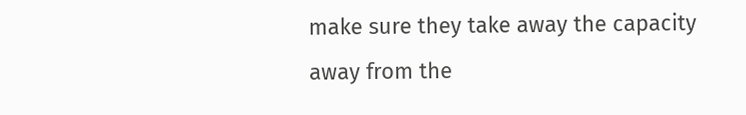make sure they take away the capacity away from the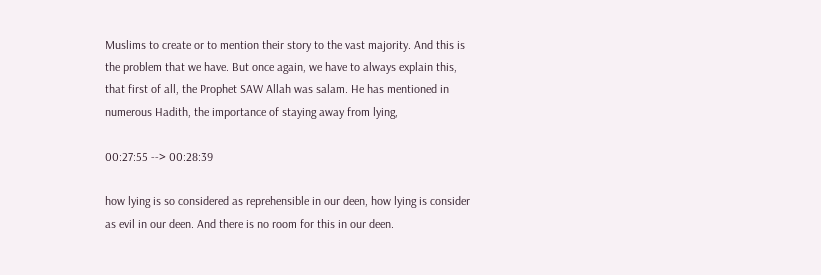Muslims to create or to mention their story to the vast majority. And this is the problem that we have. But once again, we have to always explain this, that first of all, the Prophet SAW Allah was salam. He has mentioned in numerous Hadith, the importance of staying away from lying,

00:27:55 --> 00:28:39

how lying is so considered as reprehensible in our deen, how lying is consider as evil in our deen. And there is no room for this in our deen.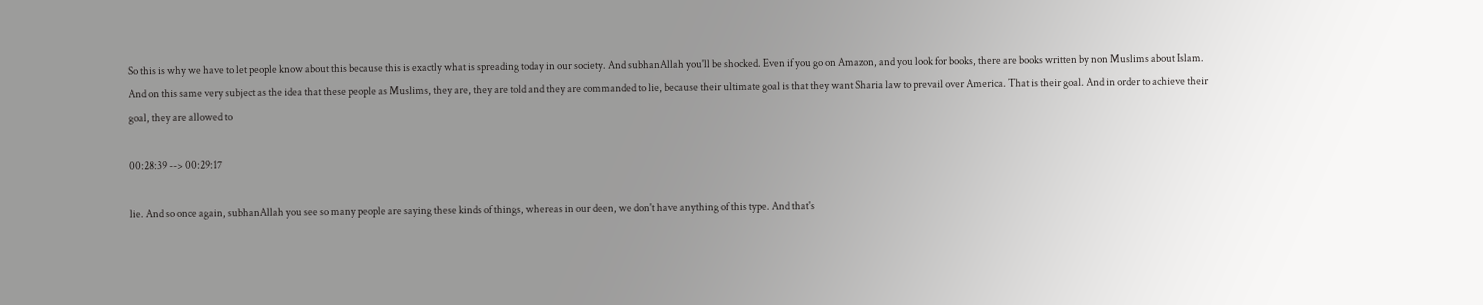So this is why we have to let people know about this because this is exactly what is spreading today in our society. And subhanAllah you'll be shocked. Even if you go on Amazon, and you look for books, there are books written by non Muslims about Islam. And on this same very subject as the idea that these people as Muslims, they are, they are told and they are commanded to lie, because their ultimate goal is that they want Sharia law to prevail over America. That is their goal. And in order to achieve their goal, they are allowed to

00:28:39 --> 00:29:17

lie. And so once again, subhanAllah you see so many people are saying these kinds of things, whereas in our deen, we don't have anything of this type. And that's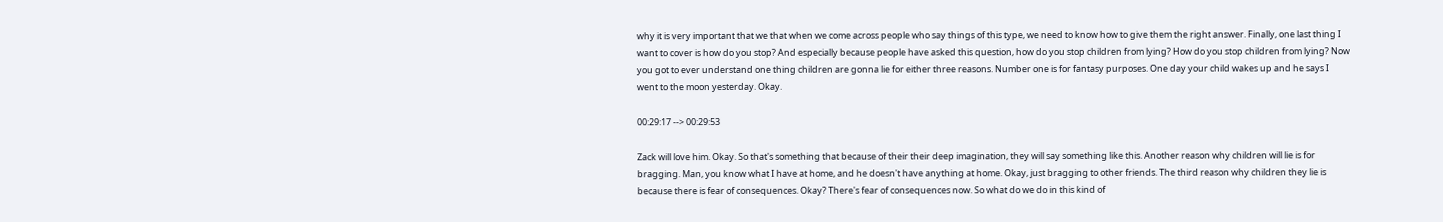why it is very important that we that when we come across people who say things of this type, we need to know how to give them the right answer. Finally, one last thing I want to cover is how do you stop? And especially because people have asked this question, how do you stop children from lying? How do you stop children from lying? Now you got to ever understand one thing children are gonna lie for either three reasons. Number one is for fantasy purposes. One day your child wakes up and he says I went to the moon yesterday. Okay.

00:29:17 --> 00:29:53

Zack will love him. Okay. So that's something that because of their their deep imagination, they will say something like this. Another reason why children will lie is for bragging. Man, you know what I have at home, and he doesn't have anything at home. Okay, just bragging to other friends. The third reason why children they lie is because there is fear of consequences. Okay? There's fear of consequences now. So what do we do in this kind of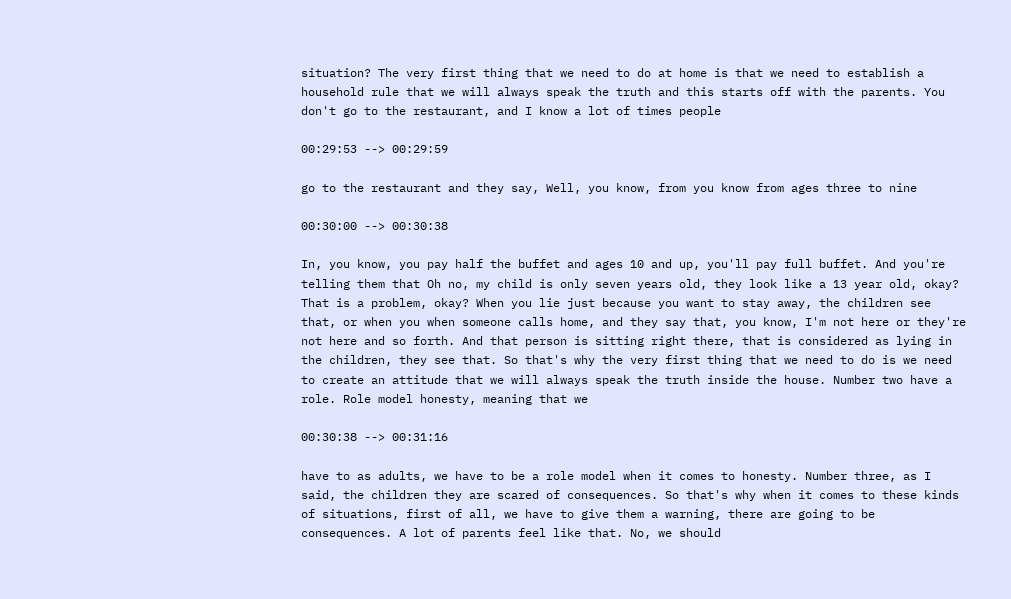situation? The very first thing that we need to do at home is that we need to establish a household rule that we will always speak the truth and this starts off with the parents. You don't go to the restaurant, and I know a lot of times people

00:29:53 --> 00:29:59

go to the restaurant and they say, Well, you know, from you know from ages three to nine

00:30:00 --> 00:30:38

In, you know, you pay half the buffet and ages 10 and up, you'll pay full buffet. And you're telling them that Oh no, my child is only seven years old, they look like a 13 year old, okay? That is a problem, okay? When you lie just because you want to stay away, the children see that, or when you when someone calls home, and they say that, you know, I'm not here or they're not here and so forth. And that person is sitting right there, that is considered as lying in the children, they see that. So that's why the very first thing that we need to do is we need to create an attitude that we will always speak the truth inside the house. Number two have a role. Role model honesty, meaning that we

00:30:38 --> 00:31:16

have to as adults, we have to be a role model when it comes to honesty. Number three, as I said, the children they are scared of consequences. So that's why when it comes to these kinds of situations, first of all, we have to give them a warning, there are going to be consequences. A lot of parents feel like that. No, we should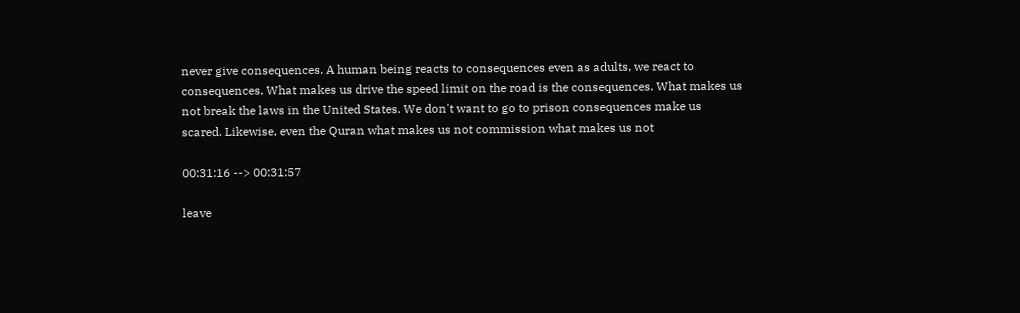never give consequences. A human being reacts to consequences even as adults, we react to consequences. What makes us drive the speed limit on the road is the consequences. What makes us not break the laws in the United States. We don't want to go to prison consequences make us scared. Likewise, even the Quran what makes us not commission what makes us not

00:31:16 --> 00:31:57

leave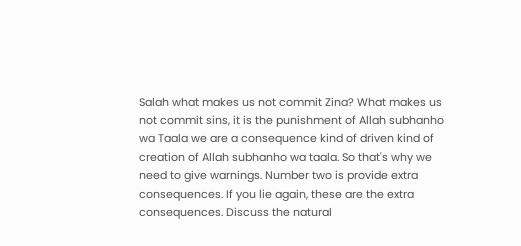Salah what makes us not commit Zina? What makes us not commit sins, it is the punishment of Allah subhanho wa Taala we are a consequence kind of driven kind of creation of Allah subhanho wa taala. So that's why we need to give warnings. Number two is provide extra consequences. If you lie again, these are the extra consequences. Discuss the natural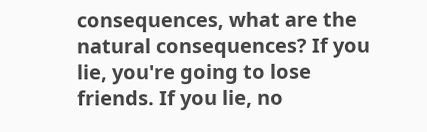consequences, what are the natural consequences? If you lie, you're going to lose friends. If you lie, no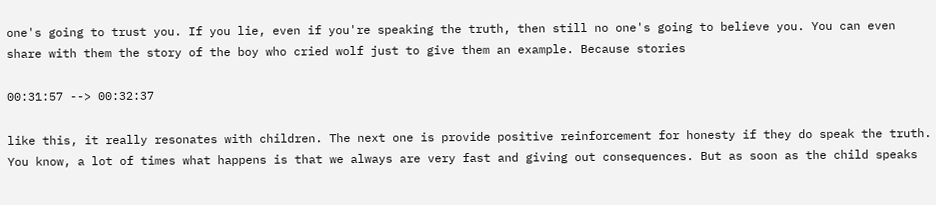one's going to trust you. If you lie, even if you're speaking the truth, then still no one's going to believe you. You can even share with them the story of the boy who cried wolf just to give them an example. Because stories

00:31:57 --> 00:32:37

like this, it really resonates with children. The next one is provide positive reinforcement for honesty if they do speak the truth. You know, a lot of times what happens is that we always are very fast and giving out consequences. But as soon as the child speaks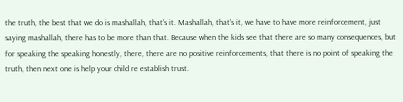the truth, the best that we do is mashallah, that's it. Mashallah, that's it, we have to have more reinforcement, just saying mashallah, there has to be more than that. Because when the kids see that there are so many consequences, but for speaking the speaking honestly, there, there are no positive reinforcements, that there is no point of speaking the truth, then next one is help your child re establish trust.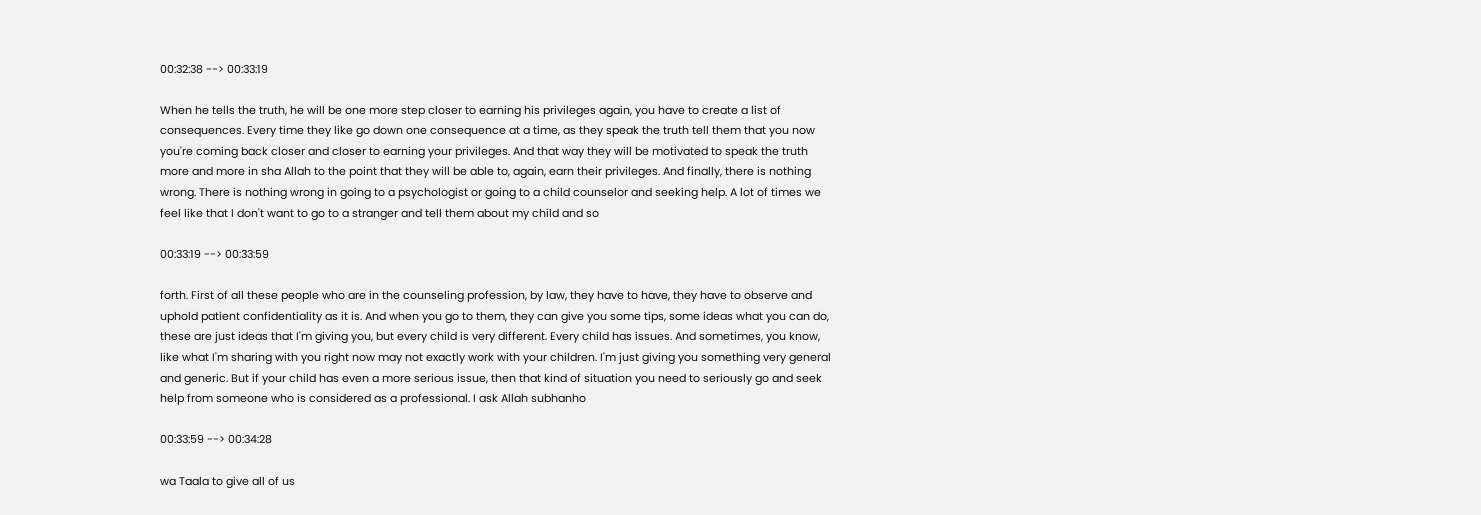00:32:38 --> 00:33:19

When he tells the truth, he will be one more step closer to earning his privileges again, you have to create a list of consequences. Every time they like go down one consequence at a time, as they speak the truth tell them that you now you're coming back closer and closer to earning your privileges. And that way they will be motivated to speak the truth more and more in sha Allah to the point that they will be able to, again, earn their privileges. And finally, there is nothing wrong. There is nothing wrong in going to a psychologist or going to a child counselor and seeking help. A lot of times we feel like that I don't want to go to a stranger and tell them about my child and so

00:33:19 --> 00:33:59

forth. First of all these people who are in the counseling profession, by law, they have to have, they have to observe and uphold patient confidentiality as it is. And when you go to them, they can give you some tips, some ideas what you can do, these are just ideas that I'm giving you, but every child is very different. Every child has issues. And sometimes, you know, like what I'm sharing with you right now may not exactly work with your children. I'm just giving you something very general and generic. But if your child has even a more serious issue, then that kind of situation you need to seriously go and seek help from someone who is considered as a professional. I ask Allah subhanho

00:33:59 --> 00:34:28

wa Taala to give all of us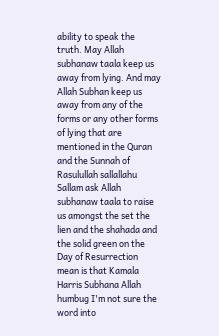ability to speak the truth. May Allah subhanaw taala keep us away from lying. And may Allah Subhan keep us away from any of the forms or any other forms of lying that are mentioned in the Quran and the Sunnah of Rasulullah sallallahu Sallam ask Allah subhanaw taala to raise us amongst the set the lien and the shahada and the solid green on the Day of Resurrection mean is that Kamala Harris Subhana Allah humbug I'm not sure the word into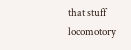that stuff locomotory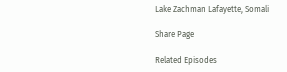Lake Zachman Lafayette, Somali

Share Page

Related Episodes